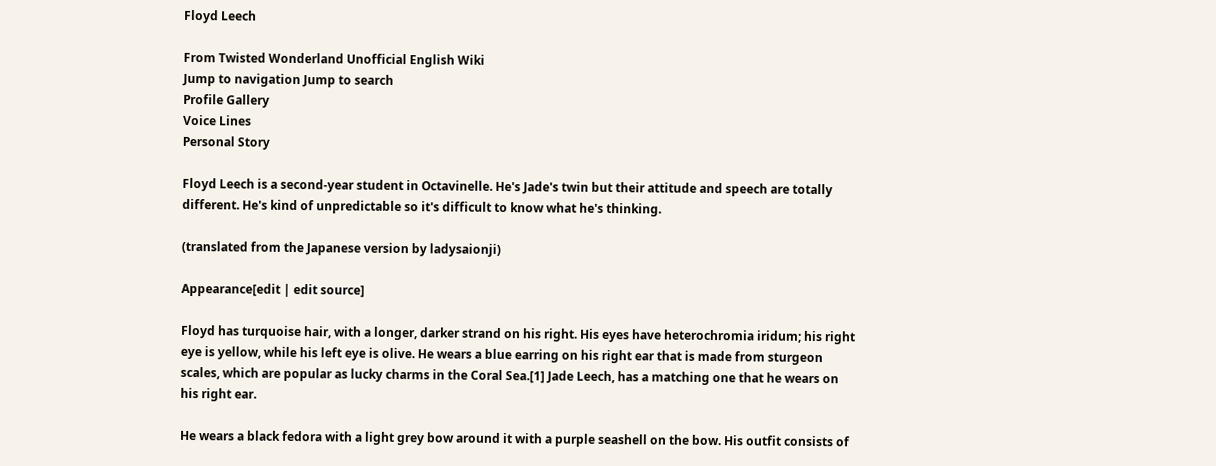Floyd Leech

From Twisted Wonderland Unofficial English Wiki
Jump to navigation Jump to search
Profile Gallery
Voice Lines
Personal Story

Floyd Leech is a second-year student in Octavinelle. He's Jade's twin but their attitude and speech are totally different. He's kind of unpredictable so it's difficult to know what he's thinking.

(translated from the Japanese version by ladysaionji)

Appearance[edit | edit source]

Floyd has turquoise hair, with a longer, darker strand on his right. His eyes have heterochromia iridum; his right eye is yellow, while his left eye is olive. He wears a blue earring on his right ear that is made from sturgeon scales, which are popular as lucky charms in the Coral Sea.[1] Jade Leech, has a matching one that he wears on his right ear.

He wears a black fedora with a light grey bow around it with a purple seashell on the bow. His outfit consists of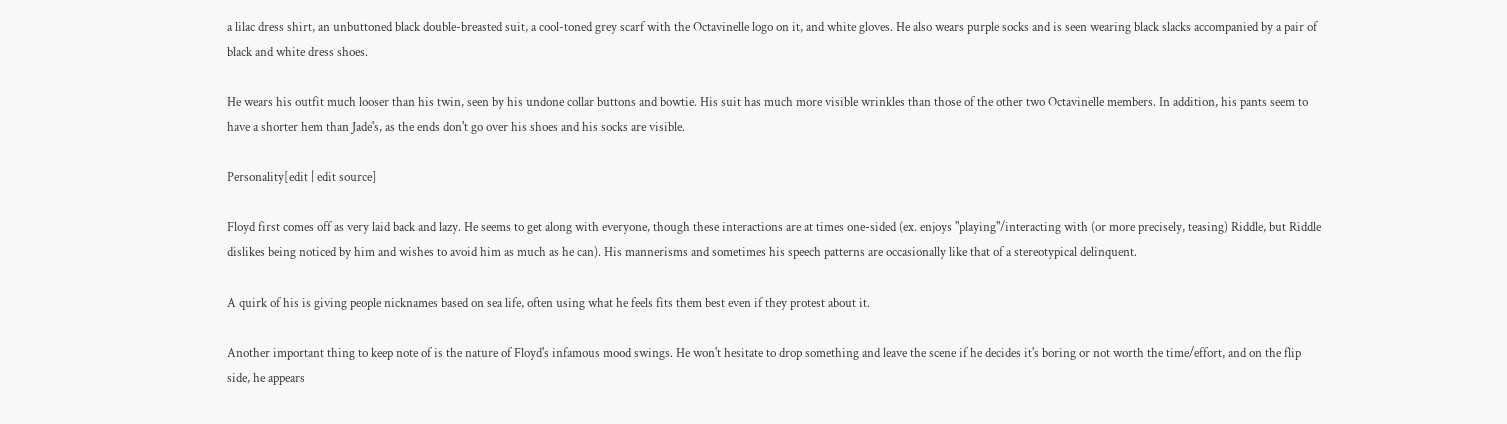a lilac dress shirt, an unbuttoned black double-breasted suit, a cool-toned grey scarf with the Octavinelle logo on it, and white gloves. He also wears purple socks and is seen wearing black slacks accompanied by a pair of black and white dress shoes.

He wears his outfit much looser than his twin, seen by his undone collar buttons and bowtie. His suit has much more visible wrinkles than those of the other two Octavinelle members. In addition, his pants seem to have a shorter hem than Jade's, as the ends don't go over his shoes and his socks are visible.

Personality[edit | edit source]

Floyd first comes off as very laid back and lazy. He seems to get along with everyone, though these interactions are at times one-sided (ex. enjoys "playing"/interacting with (or more precisely, teasing) Riddle, but Riddle dislikes being noticed by him and wishes to avoid him as much as he can). His mannerisms and sometimes his speech patterns are occasionally like that of a stereotypical delinquent.

A quirk of his is giving people nicknames based on sea life, often using what he feels fits them best even if they protest about it.

Another important thing to keep note of is the nature of Floyd's infamous mood swings. He won't hesitate to drop something and leave the scene if he decides it's boring or not worth the time/effort, and on the flip side, he appears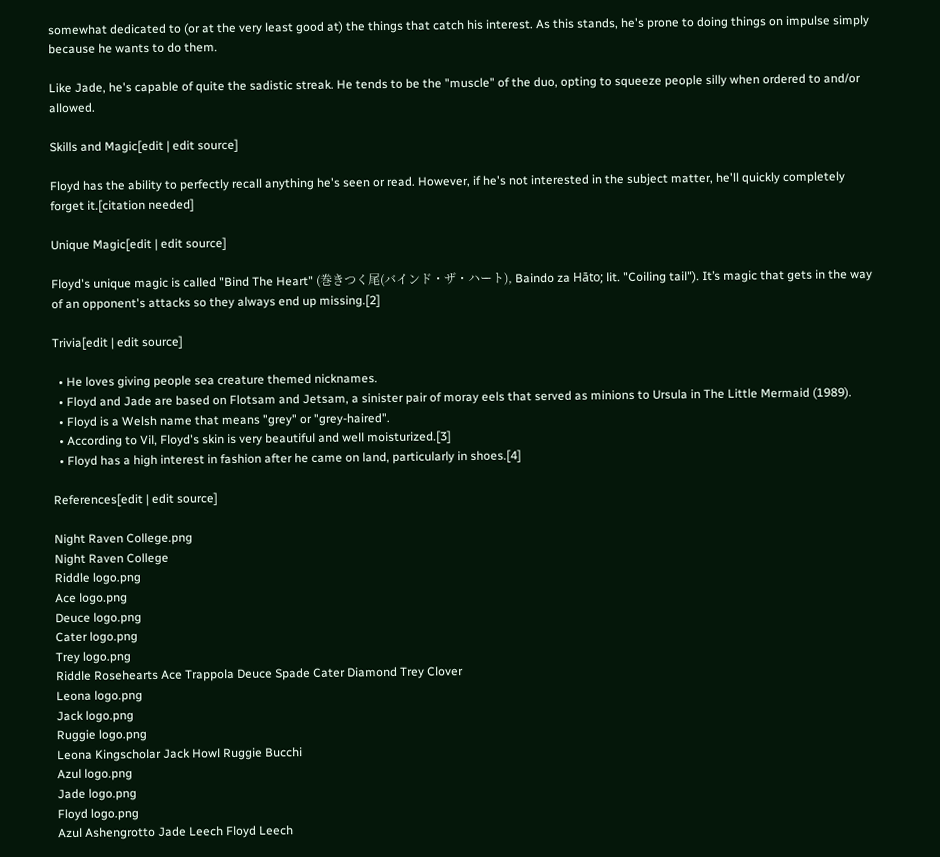somewhat dedicated to (or at the very least good at) the things that catch his interest. As this stands, he's prone to doing things on impulse simply because he wants to do them.

Like Jade, he's capable of quite the sadistic streak. He tends to be the "muscle" of the duo, opting to squeeze people silly when ordered to and/or allowed.

Skills and Magic[edit | edit source]

Floyd has the ability to perfectly recall anything he's seen or read. However, if he's not interested in the subject matter, he'll quickly completely forget it.[citation needed]

Unique Magic[edit | edit source]

Floyd's unique magic is called "Bind The Heart" (巻きつく尾(バインド・ザ・ハート), Baindo za Hāto; lit. "Coiling tail"). It’s magic that gets in the way of an opponent's attacks so they always end up missing.[2]

Trivia[edit | edit source]

  • He loves giving people sea creature themed nicknames.
  • Floyd and Jade are based on Flotsam and Jetsam, a sinister pair of moray eels that served as minions to Ursula in The Little Mermaid (1989).
  • Floyd is a Welsh name that means "grey" or "grey-haired".
  • According to Vil, Floyd's skin is very beautiful and well moisturized.[3]
  • Floyd has a high interest in fashion after he came on land, particularly in shoes.[4]

References[edit | edit source]

Night Raven College.png
Night Raven College
Riddle logo.png
Ace logo.png
Deuce logo.png
Cater logo.png
Trey logo.png
Riddle Rosehearts Ace Trappola Deuce Spade Cater Diamond Trey Clover
Leona logo.png
Jack logo.png
Ruggie logo.png
Leona Kingscholar Jack Howl Ruggie Bucchi
Azul logo.png
Jade logo.png
Floyd logo.png
Azul Ashengrotto Jade Leech Floyd Leech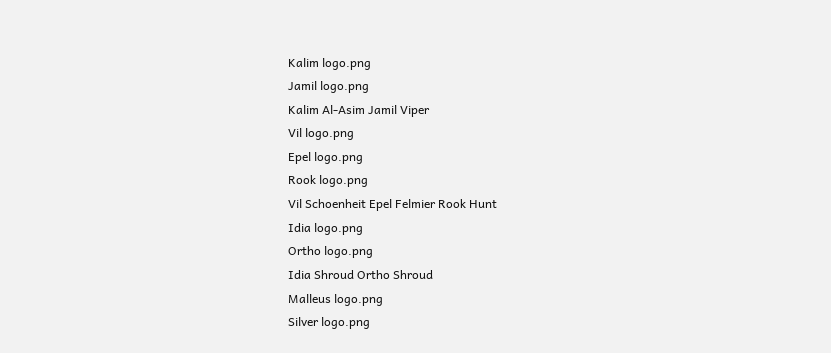Kalim logo.png
Jamil logo.png
Kalim Al-Asim Jamil Viper
Vil logo.png
Epel logo.png
Rook logo.png
Vil Schoenheit Epel Felmier Rook Hunt
Idia logo.png
Ortho logo.png
Idia Shroud Ortho Shroud
Malleus logo.png
Silver logo.png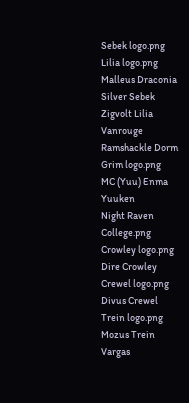Sebek logo.png
Lilia logo.png
Malleus Draconia Silver Sebek Zigvolt Lilia Vanrouge
Ramshackle Dorm
Grim logo.png
MC (Yuu) Enma Yuuken
Night Raven College.png
Crowley logo.png
Dire Crowley
Crewel logo.png
Divus Crewel
Trein logo.png
Mozus Trein
Vargas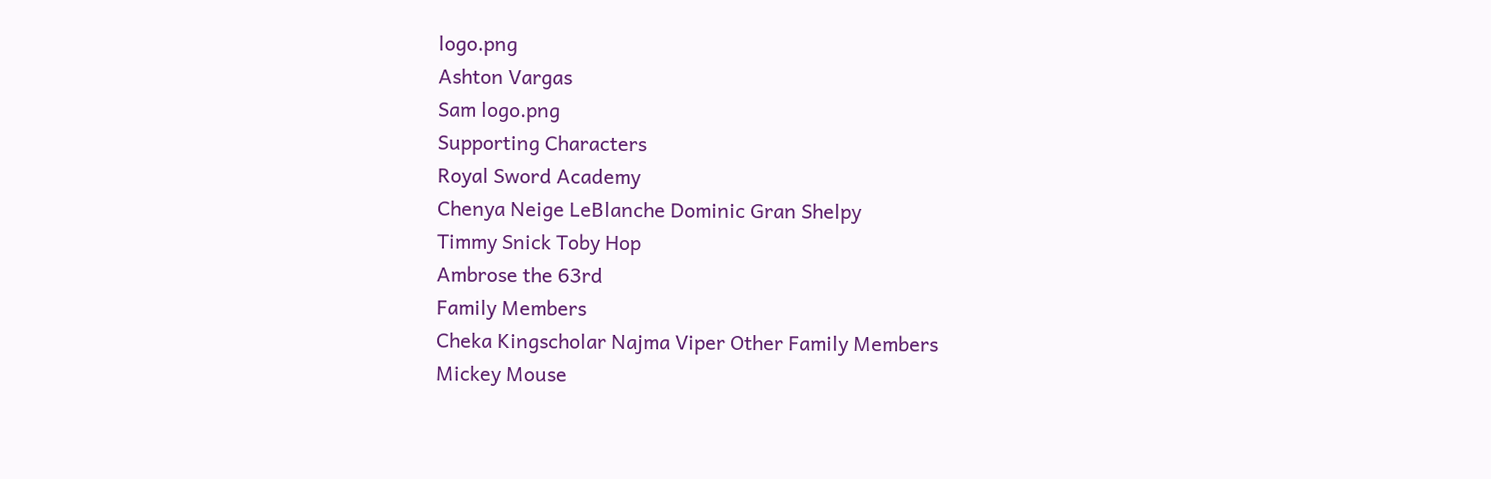logo.png
Ashton Vargas
Sam logo.png
Supporting Characters
Royal Sword Academy
Chenya Neige LeBlanche Dominic Gran Shelpy
Timmy Snick Toby Hop
Ambrose the 63rd
Family Members
Cheka Kingscholar Najma Viper Other Family Members
Mickey Mouse